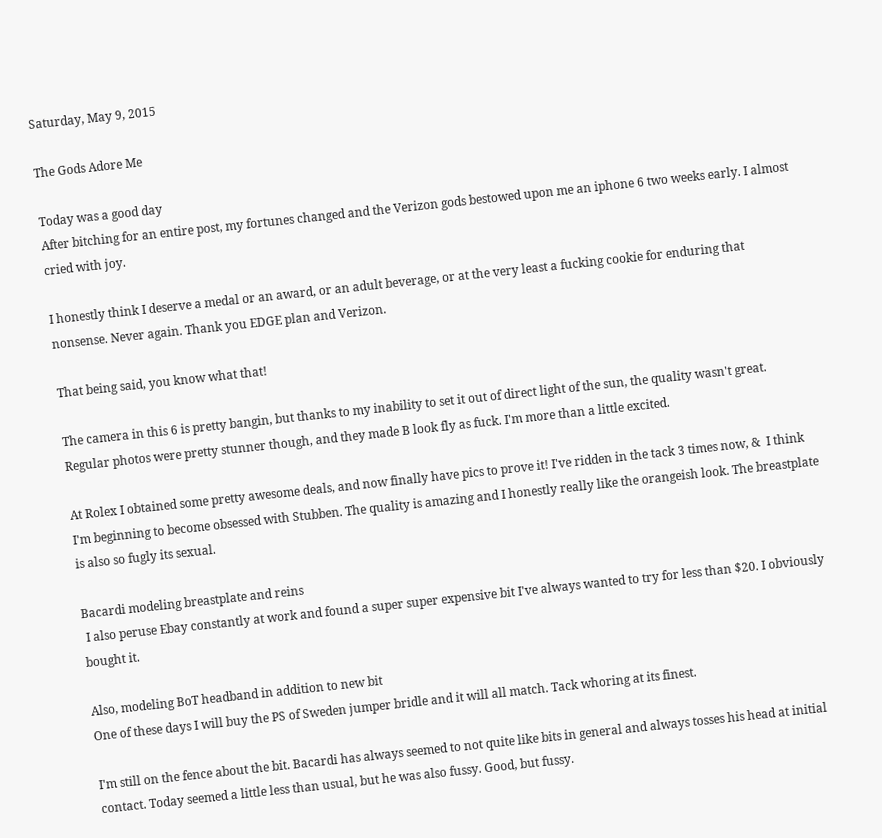Saturday, May 9, 2015

The Gods Adore Me

Today was a good day
After bitching for an entire post, my fortunes changed and the Verizon gods bestowed upon me an iphone 6 two weeks early. I almost cried with joy.

I honestly think I deserve a medal or an award, or an adult beverage, or at the very least a fucking cookie for enduring that nonsense. Never again. Thank you EDGE plan and Verizon.

That being said, you know what that!

The camera in this 6 is pretty bangin, but thanks to my inability to set it out of direct light of the sun, the quality wasn't great. Regular photos were pretty stunner though, and they made B look fly as fuck. I'm more than a little excited.

At Rolex I obtained some pretty awesome deals, and now finally have pics to prove it! I've ridden in the tack 3 times now, &  I think I'm beginning to become obsessed with Stubben. The quality is amazing and I honestly really like the orangeish look. The breastplate is also so fugly its sexual.

Bacardi modeling breastplate and reins
 I also peruse Ebay constantly at work and found a super super expensive bit I've always wanted to try for less than $20. I obviously bought it.

Also, modeling BoT headband in addition to new bit
One of these days I will buy the PS of Sweden jumper bridle and it will all match. Tack whoring at its finest.

I'm still on the fence about the bit. Bacardi has always seemed to not quite like bits in general and always tosses his head at initial contact. Today seemed a little less than usual, but he was also fussy. Good, but fussy.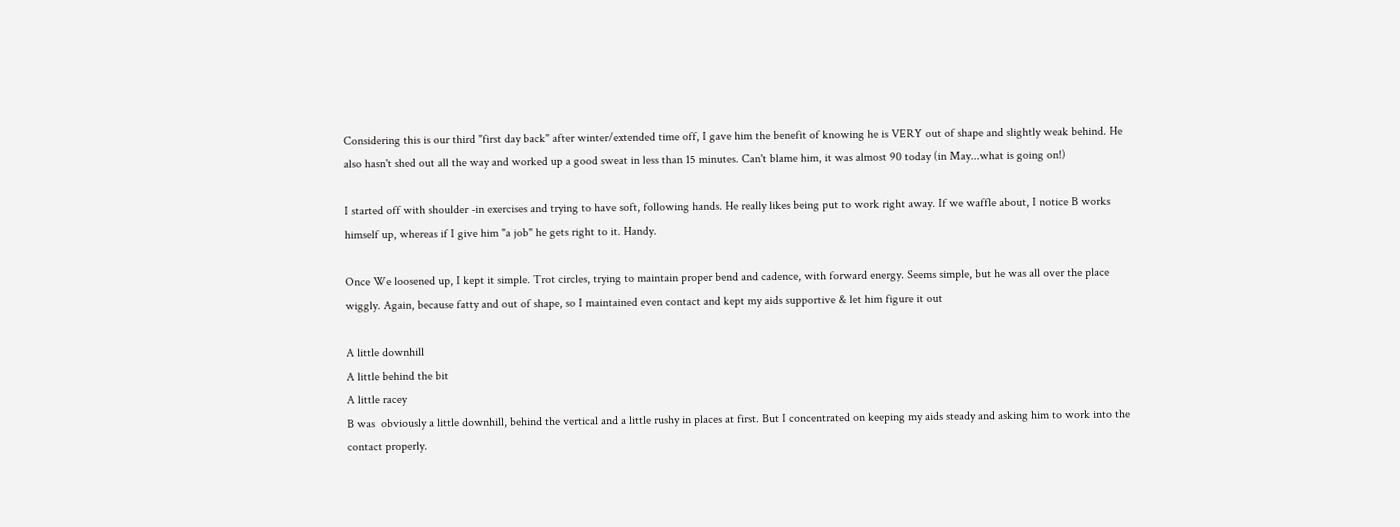Considering this is our third "first day back" after winter/extended time off, I gave him the benefit of knowing he is VERY out of shape and slightly weak behind. He also hasn't shed out all the way and worked up a good sweat in less than 15 minutes. Can't blame him, it was almost 90 today (in May...what is going on!)

I started off with shoulder -in exercises and trying to have soft, following hands. He really likes being put to work right away. If we waffle about, I notice B works himself up, whereas if I give him "a job" he gets right to it. Handy.

Once We loosened up, I kept it simple. Trot circles, trying to maintain proper bend and cadence, with forward energy. Seems simple, but he was all over the place wiggly. Again, because fatty and out of shape, so I maintained even contact and kept my aids supportive & let him figure it out

A little downhill
A little behind the bit
A little racey
B was  obviously a little downhill, behind the vertical and a little rushy in places at first. But I concentrated on keeping my aids steady and asking him to work into the contact properly.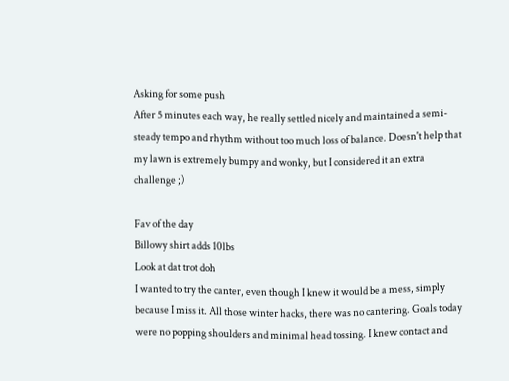Asking for some push
After 5 minutes each way, he really settled nicely and maintained a semi-steady tempo and rhythm without too much loss of balance. Doesn't help that my lawn is extremely bumpy and wonky, but I considered it an extra challenge ;)

Fav of the day
Billowy shirt adds 10lbs
Look at dat trot doh
I wanted to try the canter, even though I knew it would be a mess, simply because I miss it. All those winter hacks, there was no cantering. Goals today were no popping shoulders and minimal head tossing. I knew contact and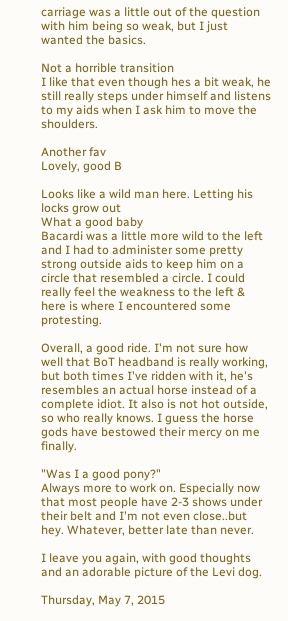carriage was a little out of the question with him being so weak, but I just wanted the basics.

Not a horrible transition
I like that even though hes a bit weak, he still really steps under himself and listens to my aids when I ask him to move the shoulders.

Another fav
Lovely, good B

Looks like a wild man here. Letting his locks grow out
What a good baby
Bacardi was a little more wild to the left and I had to administer some pretty strong outside aids to keep him on a circle that resembled a circle. I could really feel the weakness to the left & here is where I encountered some protesting.

Overall, a good ride. I'm not sure how well that BoT headband is really working, but both times I've ridden with it, he's resembles an actual horse instead of a complete idiot. It also is not hot outside, so who really knows. I guess the horse gods have bestowed their mercy on me finally.

"Was I a good pony?"
Always more to work on. Especially now that most people have 2-3 shows under their belt and I'm not even close..but hey. Whatever, better late than never.

I leave you again, with good thoughts and an adorable picture of the Levi dog.

Thursday, May 7, 2015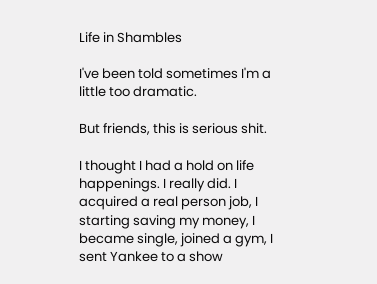Life in Shambles

I've been told sometimes I'm a little too dramatic.

But friends, this is serious shit.

I thought I had a hold on life happenings. I really did. I acquired a real person job, I starting saving my money, I became single, joined a gym, I sent Yankee to a show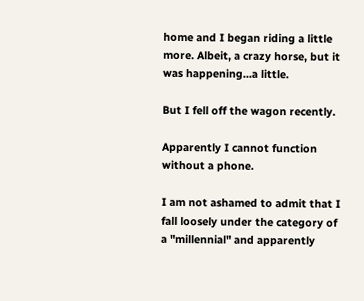home and I began riding a little more. Albeit, a crazy horse, but it was happening...a little.

But I fell off the wagon recently.

Apparently I cannot function without a phone.

I am not ashamed to admit that I fall loosely under the category of a "millennial" and apparently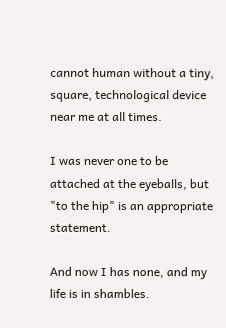cannot human without a tiny, square, technological device near me at all times.

I was never one to be attached at the eyeballs, but "to the hip" is an appropriate statement.

And now I has none, and my life is in shambles.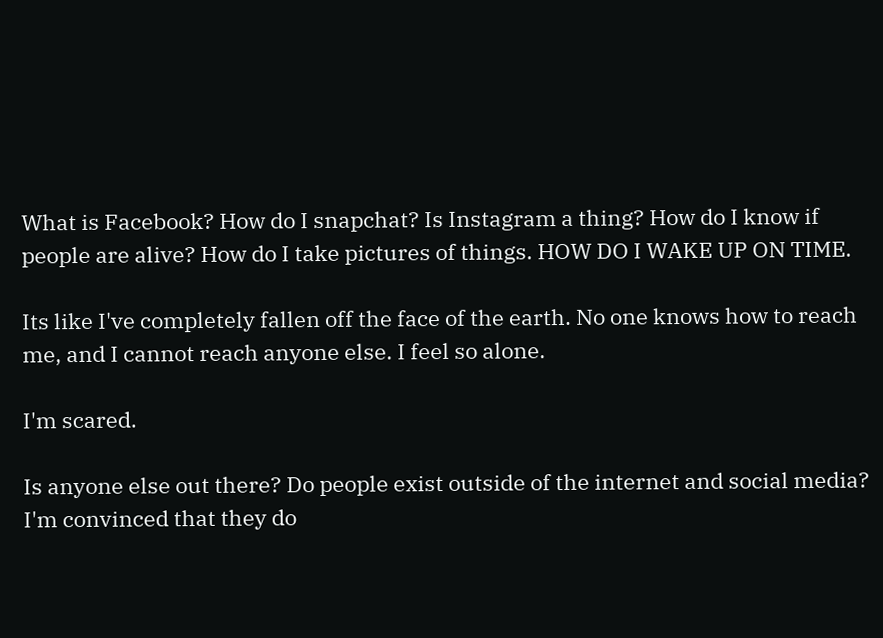What is Facebook? How do I snapchat? Is Instagram a thing? How do I know if people are alive? How do I take pictures of things. HOW DO I WAKE UP ON TIME.

Its like I've completely fallen off the face of the earth. No one knows how to reach me, and I cannot reach anyone else. I feel so alone.

I'm scared.

Is anyone else out there? Do people exist outside of the internet and social media? I'm convinced that they do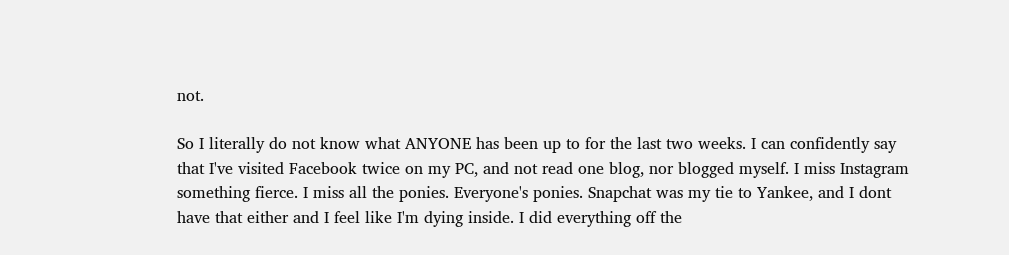not.

So I literally do not know what ANYONE has been up to for the last two weeks. I can confidently say that I've visited Facebook twice on my PC, and not read one blog, nor blogged myself. I miss Instagram something fierce. I miss all the ponies. Everyone's ponies. Snapchat was my tie to Yankee, and I dont have that either and I feel like I'm dying inside. I did everything off the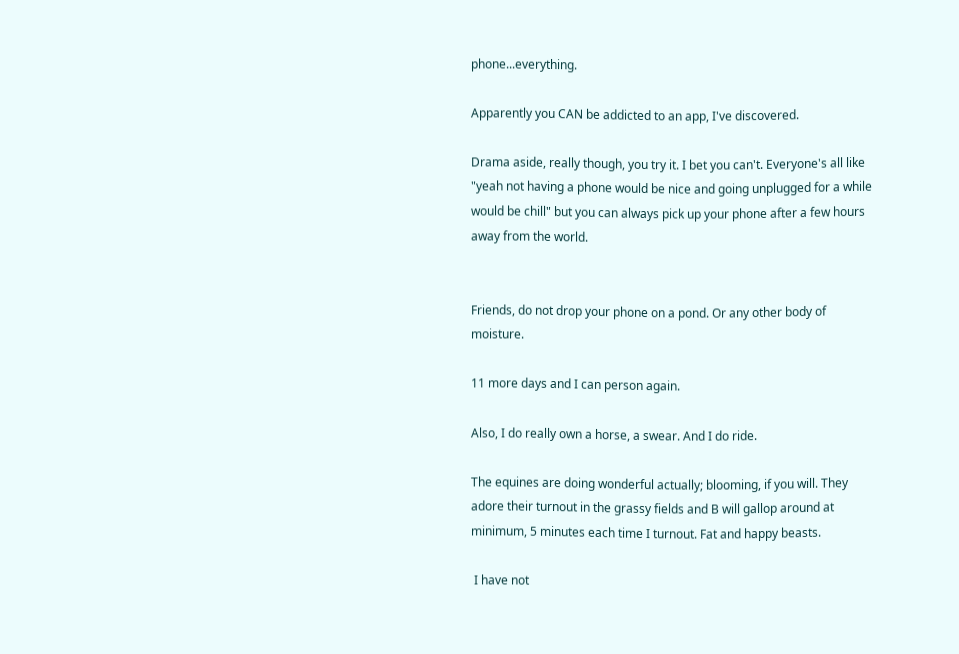phone...everything.

Apparently you CAN be addicted to an app, I've discovered.

Drama aside, really though, you try it. I bet you can't. Everyone's all like "yeah not having a phone would be nice and going unplugged for a while would be chill" but you can always pick up your phone after a few hours away from the world.


Friends, do not drop your phone on a pond. Or any other body of moisture.

11 more days and I can person again.

Also, I do really own a horse, a swear. And I do ride.

The equines are doing wonderful actually; blooming, if you will. They adore their turnout in the grassy fields and B will gallop around at minimum, 5 minutes each time I turnout. Fat and happy beasts.

 I have not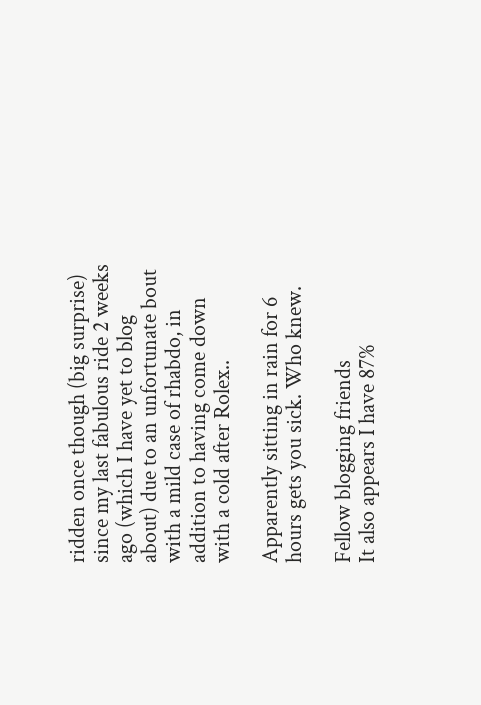ridden once though (big surprise) since my last fabulous ride 2 weeks ago (which I have yet to blog about) due to an unfortunate bout with a mild case of rhabdo, in addition to having come down with a cold after Rolex..

Apparently sitting in rain for 6 hours gets you sick. Who knew.

Fellow blogging friends
It also appears I have 87%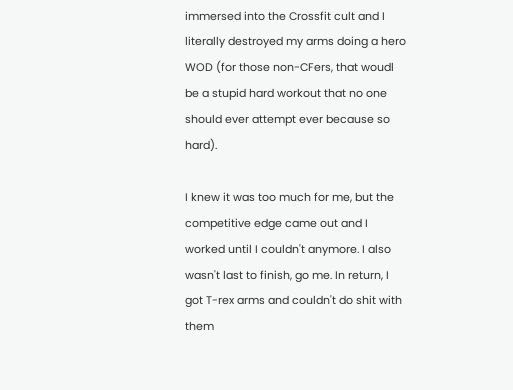immersed into the Crossfit cult and I literally destroyed my arms doing a hero WOD (for those non-CFers, that woudl be a stupid hard workout that no one should ever attempt ever because so hard).

I knew it was too much for me, but the competitive edge came out and I worked until I couldn't anymore. I also wasn't last to finish, go me. In return, I got T-rex arms and couldn't do shit with them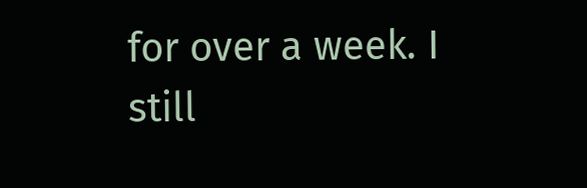for over a week. I still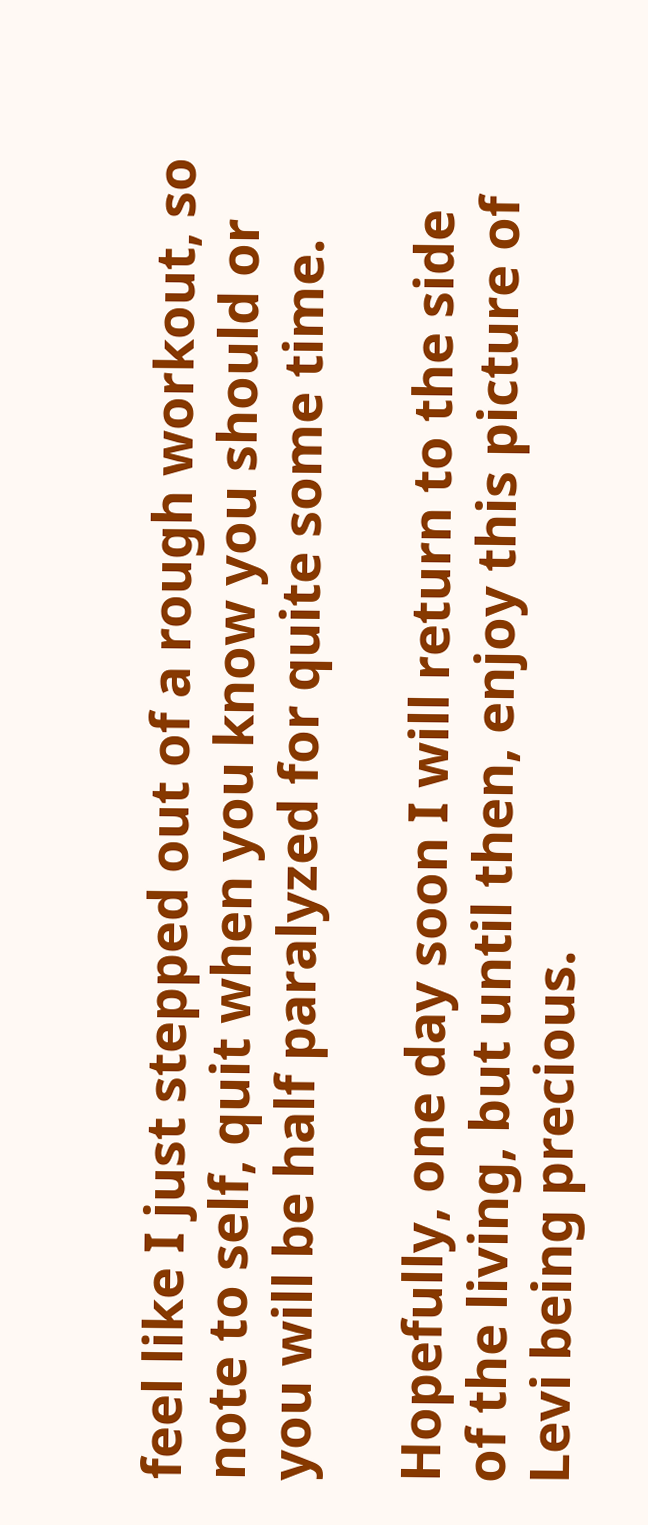feel like I just stepped out of a rough workout, so note to self, quit when you know you should or you will be half paralyzed for quite some time.

Hopefully, one day soon I will return to the side of the living, but until then, enjoy this picture of Levi being precious.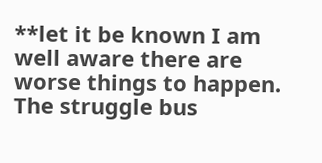**let it be known I am well aware there are worse things to happen. The struggle bus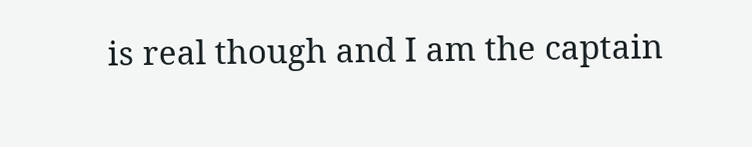is real though and I am the captain